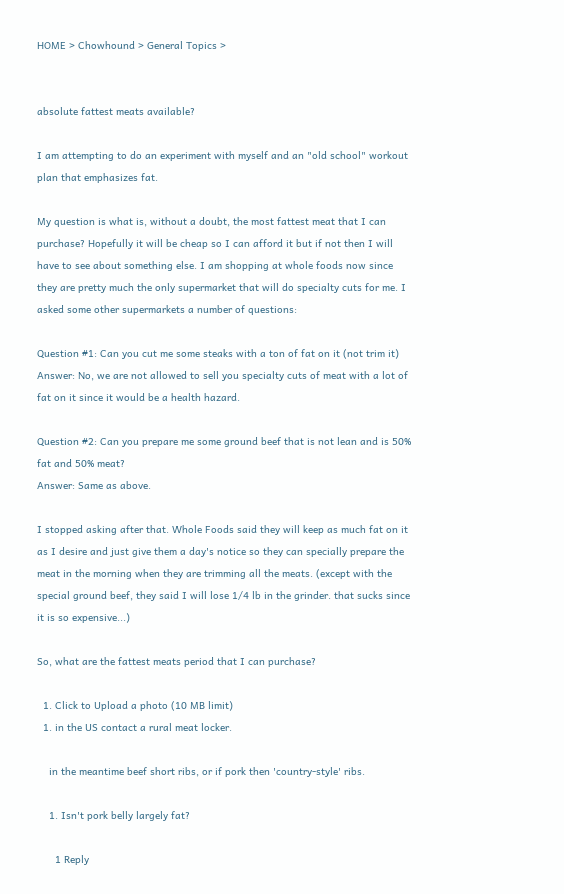HOME > Chowhound > General Topics >


absolute fattest meats available?

I am attempting to do an experiment with myself and an "old school" workout plan that emphasizes fat.

My question is what is, without a doubt, the most fattest meat that I can purchase? Hopefully it will be cheap so I can afford it but if not then I will have to see about something else. I am shopping at whole foods now since they are pretty much the only supermarket that will do specialty cuts for me. I asked some other supermarkets a number of questions:

Question #1: Can you cut me some steaks with a ton of fat on it (not trim it)
Answer: No, we are not allowed to sell you specialty cuts of meat with a lot of fat on it since it would be a health hazard.

Question #2: Can you prepare me some ground beef that is not lean and is 50% fat and 50% meat?
Answer: Same as above.

I stopped asking after that. Whole Foods said they will keep as much fat on it as I desire and just give them a day's notice so they can specially prepare the meat in the morning when they are trimming all the meats. (except with the special ground beef, they said I will lose 1/4 lb in the grinder. that sucks since it is so expensive...)

So, what are the fattest meats period that I can purchase?

  1. Click to Upload a photo (10 MB limit)
  1. in the US contact a rural meat locker.

    in the meantime beef short ribs, or if pork then 'country-style' ribs.

    1. Isn't pork belly largely fat?

      1 Reply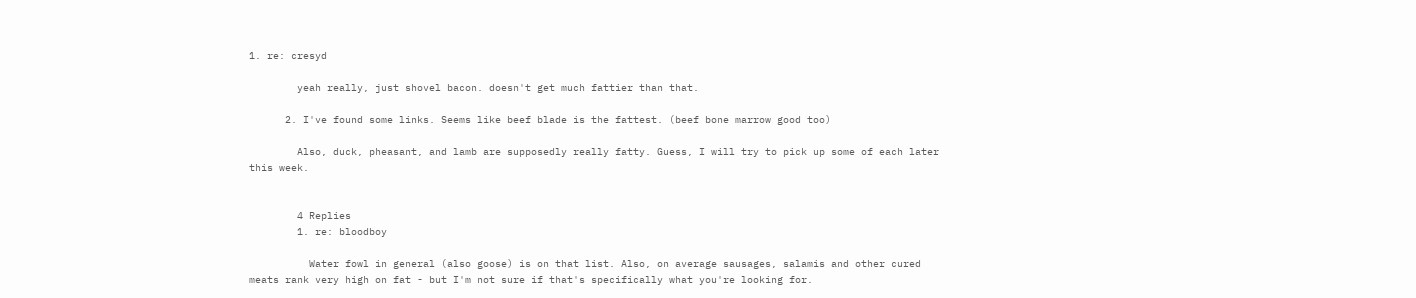1. re: cresyd

        yeah really, just shovel bacon. doesn't get much fattier than that.

      2. I've found some links. Seems like beef blade is the fattest. (beef bone marrow good too)

        Also, duck, pheasant, and lamb are supposedly really fatty. Guess, I will try to pick up some of each later this week.


        4 Replies
        1. re: bloodboy

          Water fowl in general (also goose) is on that list. Also, on average sausages, salamis and other cured meats rank very high on fat - but I'm not sure if that's specifically what you're looking for.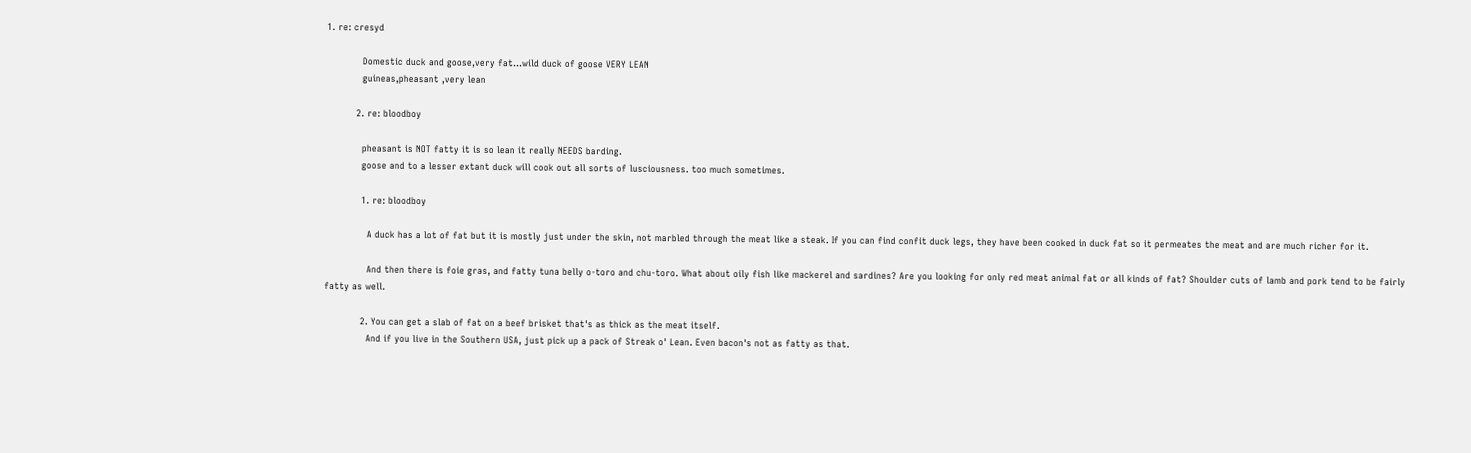1. re: cresyd

            Domestic duck and goose,very fat...wild duck of goose VERY LEAN
            guineas,pheasant ,very lean

          2. re: bloodboy

            pheasant is NOT fatty it is so lean it really NEEDS barding.
            goose and to a lesser extant duck will cook out all sorts of lusciousness. too much sometimes.

            1. re: bloodboy

              A duck has a lot of fat but it is mostly just under the skin, not marbled through the meat like a steak. If you can find confit duck legs, they have been cooked in duck fat so it permeates the meat and are much richer for it.

              And then there is foie gras, and fatty tuna belly o-toro and chu-toro. What about oily fish like mackerel and sardines? Are you looking for only red meat animal fat or all kinds of fat? Shoulder cuts of lamb and pork tend to be fairly fatty as well.

            2. You can get a slab of fat on a beef brisket that's as thick as the meat itself.
              And if you live in the Southern USA, just pick up a pack of Streak o' Lean. Even bacon's not as fatty as that.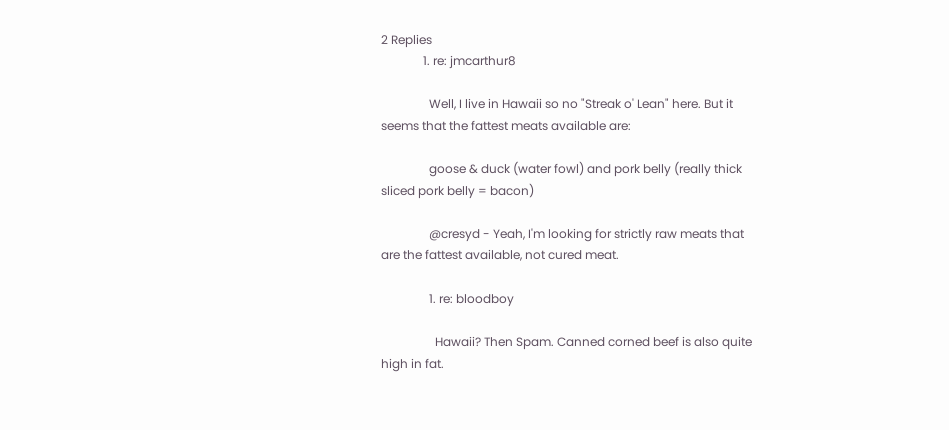2 Replies
              1. re: jmcarthur8

                Well, I live in Hawaii so no "Streak o' Lean" here. But it seems that the fattest meats available are:

                goose & duck (water fowl) and pork belly (really thick sliced pork belly = bacon)

                @cresyd - Yeah, I'm looking for strictly raw meats that are the fattest available, not cured meat.

                1. re: bloodboy

                  Hawaii? Then Spam. Canned corned beef is also quite high in fat.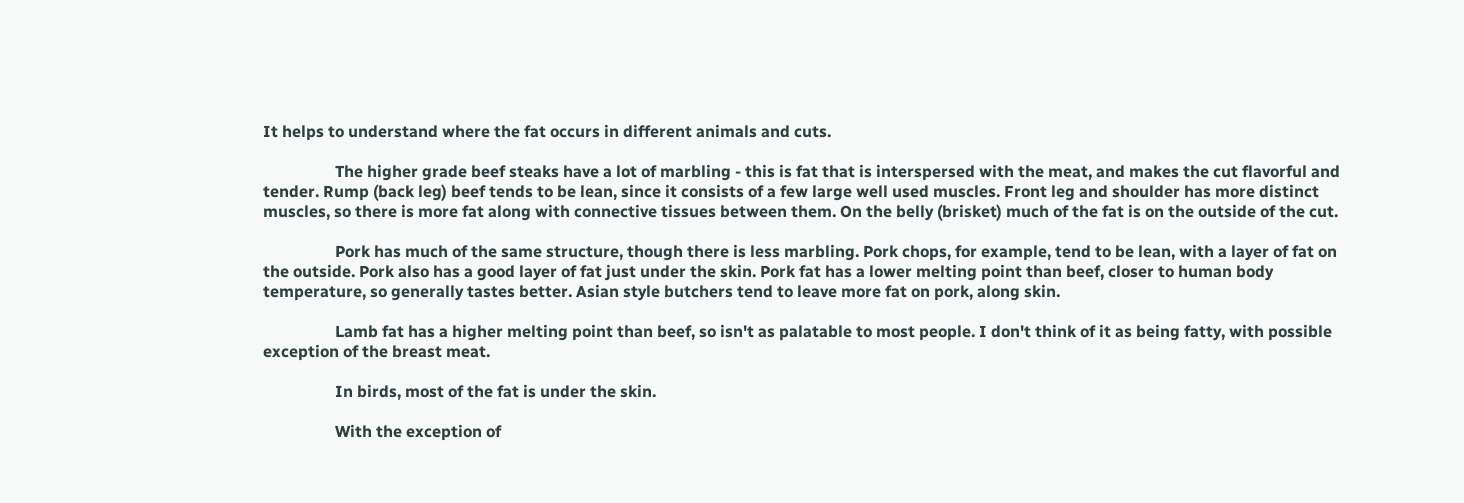It helps to understand where the fat occurs in different animals and cuts.

                  The higher grade beef steaks have a lot of marbling - this is fat that is interspersed with the meat, and makes the cut flavorful and tender. Rump (back leg) beef tends to be lean, since it consists of a few large well used muscles. Front leg and shoulder has more distinct muscles, so there is more fat along with connective tissues between them. On the belly (brisket) much of the fat is on the outside of the cut.

                  Pork has much of the same structure, though there is less marbling. Pork chops, for example, tend to be lean, with a layer of fat on the outside. Pork also has a good layer of fat just under the skin. Pork fat has a lower melting point than beef, closer to human body temperature, so generally tastes better. Asian style butchers tend to leave more fat on pork, along skin.

                  Lamb fat has a higher melting point than beef, so isn't as palatable to most people. I don't think of it as being fatty, with possible exception of the breast meat.

                  In birds, most of the fat is under the skin.

                  With the exception of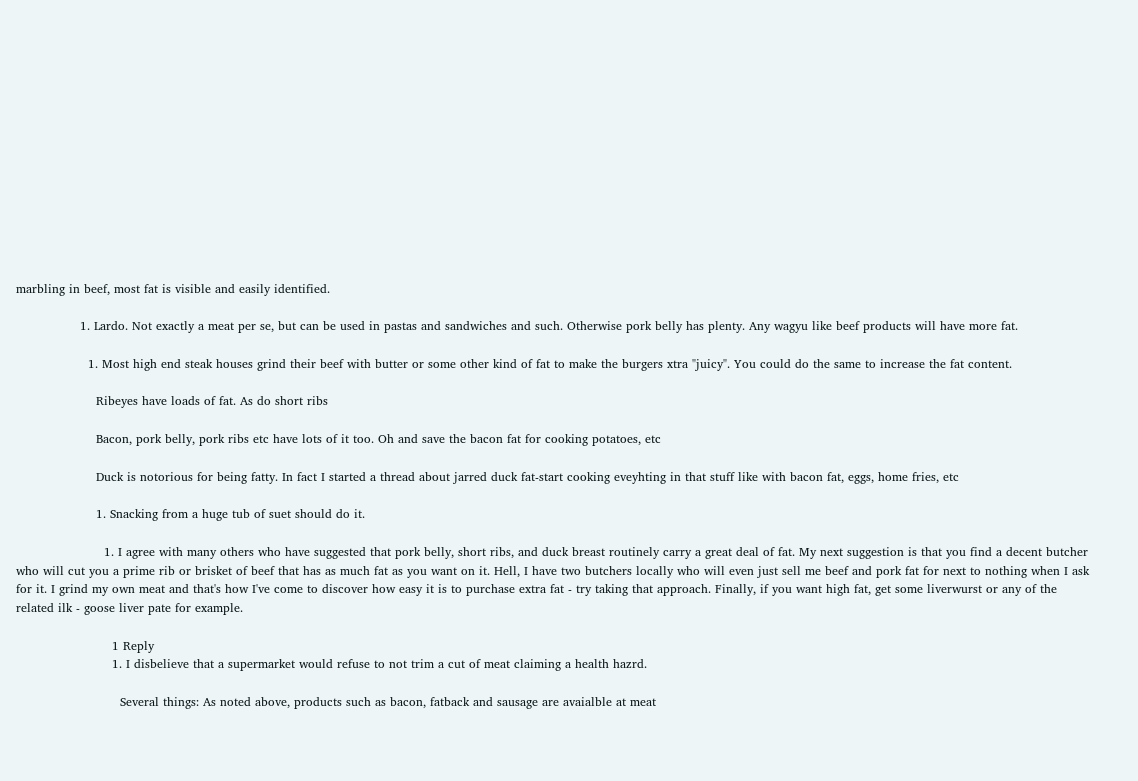marbling in beef, most fat is visible and easily identified.

                1. Lardo. Not exactly a meat per se, but can be used in pastas and sandwiches and such. Otherwise pork belly has plenty. Any wagyu like beef products will have more fat.

                  1. Most high end steak houses grind their beef with butter or some other kind of fat to make the burgers xtra "juicy". You could do the same to increase the fat content.

                    Ribeyes have loads of fat. As do short ribs

                    Bacon, pork belly, pork ribs etc have lots of it too. Oh and save the bacon fat for cooking potatoes, etc

                    Duck is notorious for being fatty. In fact I started a thread about jarred duck fat-start cooking eveyhting in that stuff like with bacon fat, eggs, home fries, etc

                    1. Snacking from a huge tub of suet should do it.

                      1. I agree with many others who have suggested that pork belly, short ribs, and duck breast routinely carry a great deal of fat. My next suggestion is that you find a decent butcher who will cut you a prime rib or brisket of beef that has as much fat as you want on it. Hell, I have two butchers locally who will even just sell me beef and pork fat for next to nothing when I ask for it. I grind my own meat and that's how I've come to discover how easy it is to purchase extra fat - try taking that approach. Finally, if you want high fat, get some liverwurst or any of the related ilk - goose liver pate for example.

                        1 Reply
                        1. I disbelieve that a supermarket would refuse to not trim a cut of meat claiming a health hazrd.

                          Several things: As noted above, products such as bacon, fatback and sausage are avaialble at meat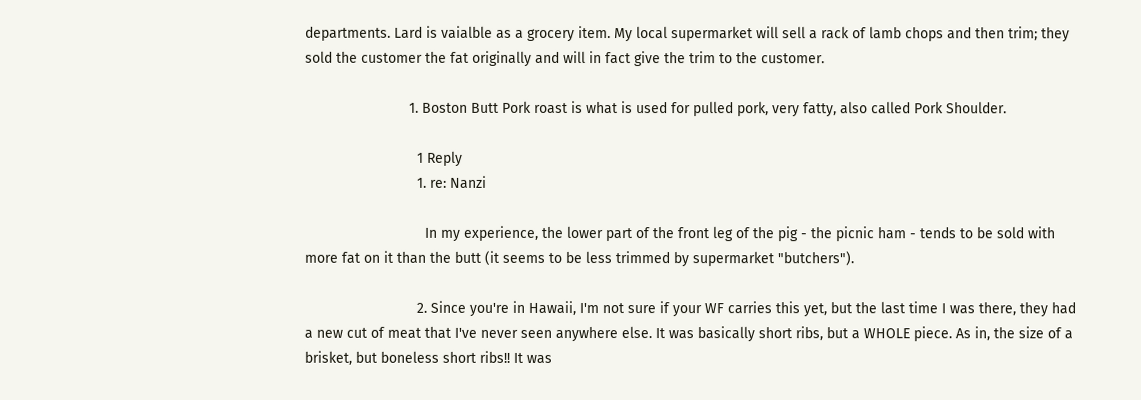departments. Lard is vaialble as a grocery item. My local supermarket will sell a rack of lamb chops and then trim; they sold the customer the fat originally and will in fact give the trim to the customer.

                          1. Boston Butt Pork roast is what is used for pulled pork, very fatty, also called Pork Shoulder.

                            1 Reply
                            1. re: Nanzi

                              In my experience, the lower part of the front leg of the pig - the picnic ham - tends to be sold with more fat on it than the butt (it seems to be less trimmed by supermarket "butchers").

                            2. Since you're in Hawaii, I'm not sure if your WF carries this yet, but the last time I was there, they had a new cut of meat that I've never seen anywhere else. It was basically short ribs, but a WHOLE piece. As in, the size of a brisket, but boneless short ribs!! It was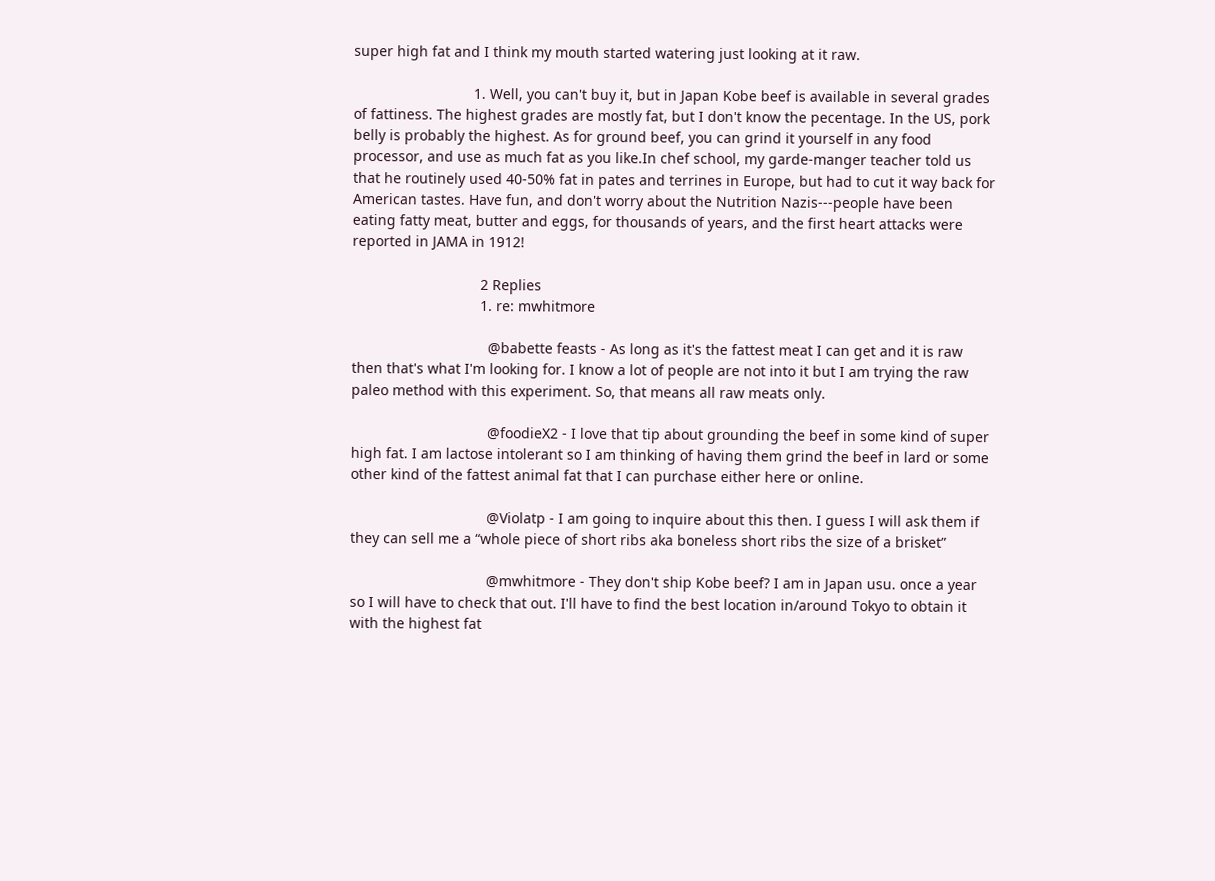super high fat and I think my mouth started watering just looking at it raw.

                              1. Well, you can't buy it, but in Japan Kobe beef is available in several grades of fattiness. The highest grades are mostly fat, but I don't know the pecentage. In the US, pork belly is probably the highest. As for ground beef, you can grind it yourself in any food processor, and use as much fat as you like.In chef school, my garde-manger teacher told us that he routinely used 40-50% fat in pates and terrines in Europe, but had to cut it way back for American tastes. Have fun, and don't worry about the Nutrition Nazis---people have been eating fatty meat, butter and eggs, for thousands of years, and the first heart attacks were reported in JAMA in 1912!

                                2 Replies
                                1. re: mwhitmore

                                  @babette feasts - As long as it's the fattest meat I can get and it is raw then that's what I'm looking for. I know a lot of people are not into it but I am trying the raw paleo method with this experiment. So, that means all raw meats only.

                                  @foodieX2 - I love that tip about grounding the beef in some kind of super high fat. I am lactose intolerant so I am thinking of having them grind the beef in lard or some other kind of the fattest animal fat that I can purchase either here or online.

                                  @Violatp - I am going to inquire about this then. I guess I will ask them if they can sell me a “whole piece of short ribs aka boneless short ribs the size of a brisket”

                                  @mwhitmore - They don't ship Kobe beef? I am in Japan usu. once a year so I will have to check that out. I'll have to find the best location in/around Tokyo to obtain it with the highest fat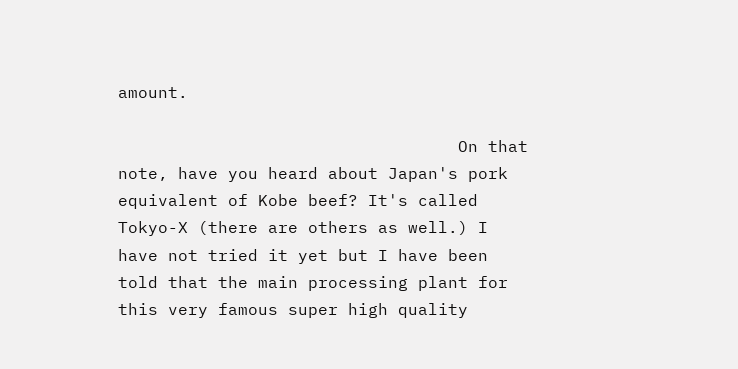amount.

                                  On that note, have you heard about Japan's pork equivalent of Kobe beef? It's called Tokyo-X (there are others as well.) I have not tried it yet but I have been told that the main processing plant for this very famous super high quality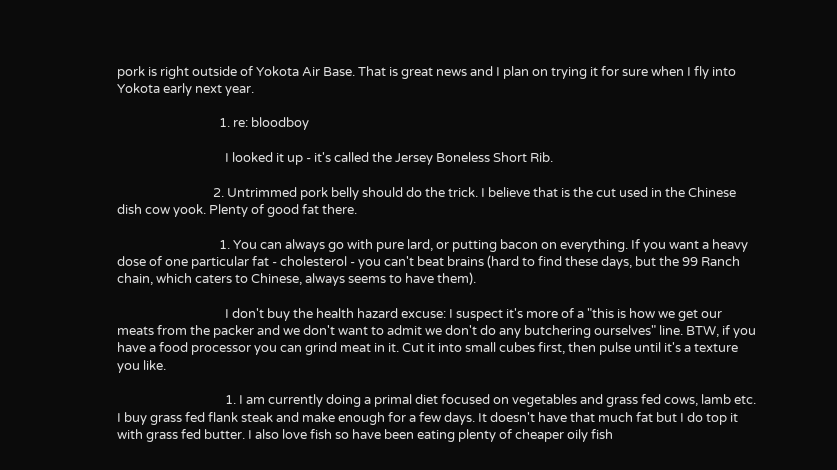pork is right outside of Yokota Air Base. That is great news and I plan on trying it for sure when I fly into Yokota early next year.

                                  1. re: bloodboy

                                    I looked it up - it's called the Jersey Boneless Short Rib.

                                2. Untrimmed pork belly should do the trick. I believe that is the cut used in the Chinese dish cow yook. Plenty of good fat there.

                                  1. You can always go with pure lard, or putting bacon on everything. If you want a heavy dose of one particular fat - cholesterol - you can't beat brains (hard to find these days, but the 99 Ranch chain, which caters to Chinese, always seems to have them).

                                    I don't buy the health hazard excuse: I suspect it's more of a "this is how we get our meats from the packer and we don't want to admit we don't do any butchering ourselves" line. BTW, if you have a food processor you can grind meat in it. Cut it into small cubes first, then pulse until it's a texture you like.

                                    1. I am currently doing a primal diet focused on vegetables and grass fed cows, lamb etc. I buy grass fed flank steak and make enough for a few days. It doesn't have that much fat but I do top it with grass fed butter. I also love fish so have been eating plenty of cheaper oily fish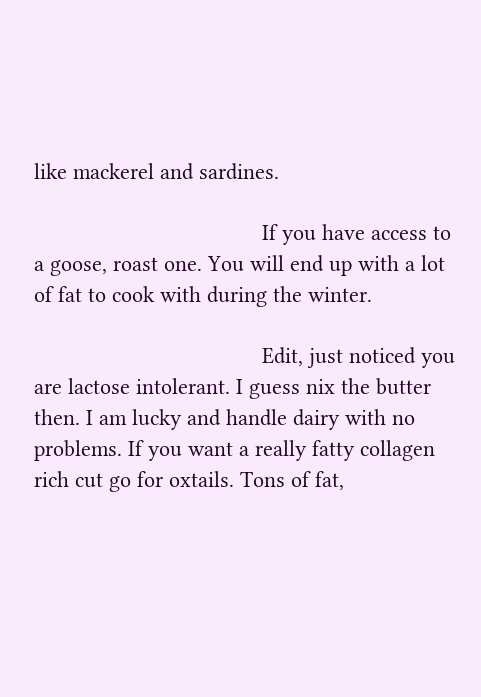like mackerel and sardines.

                                      If you have access to a goose, roast one. You will end up with a lot of fat to cook with during the winter.

                                      Edit, just noticed you are lactose intolerant. I guess nix the butter then. I am lucky and handle dairy with no problems. If you want a really fatty collagen rich cut go for oxtails. Tons of fat,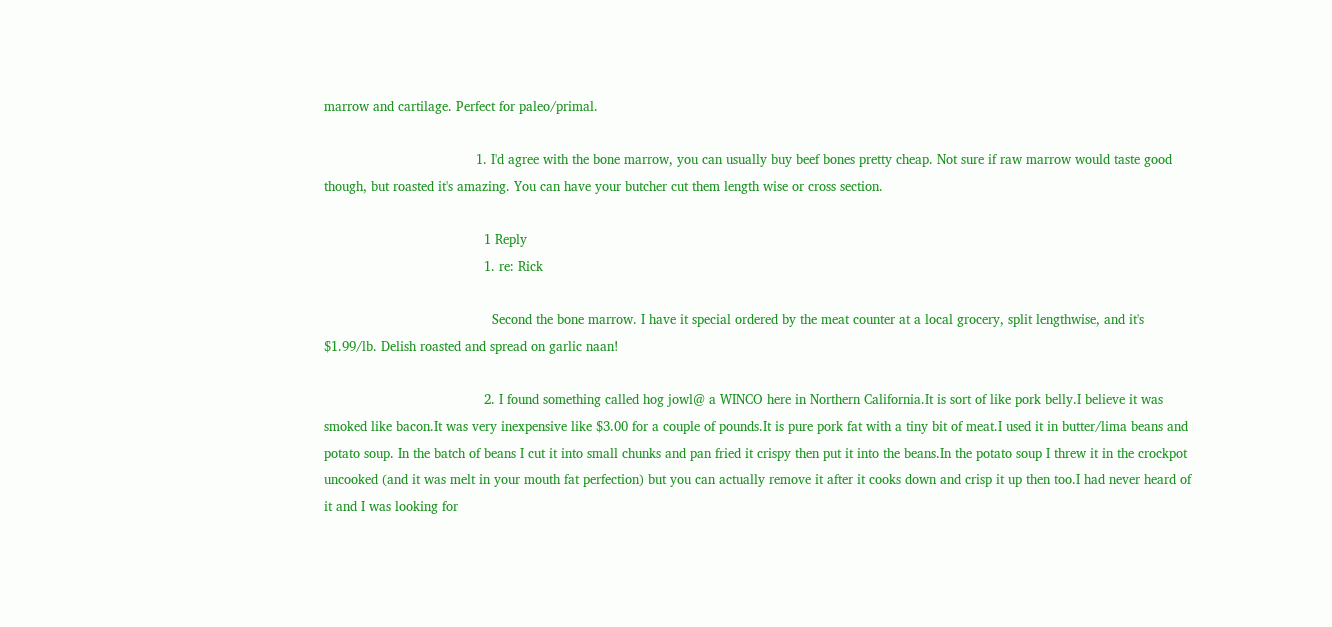marrow and cartilage. Perfect for paleo/primal.

                                      1. I'd agree with the bone marrow, you can usually buy beef bones pretty cheap. Not sure if raw marrow would taste good though, but roasted it's amazing. You can have your butcher cut them length wise or cross section.

                                        1 Reply
                                        1. re: Rick

                                          Second the bone marrow. I have it special ordered by the meat counter at a local grocery, split lengthwise, and it's $1.99/lb. Delish roasted and spread on garlic naan!

                                        2. I found something called hog jowl@ a WINCO here in Northern California.It is sort of like pork belly.I believe it was smoked like bacon.It was very inexpensive like $3.00 for a couple of pounds.It is pure pork fat with a tiny bit of meat.I used it in butter/lima beans and potato soup. In the batch of beans I cut it into small chunks and pan fried it crispy then put it into the beans.In the potato soup I threw it in the crockpot uncooked (and it was melt in your mouth fat perfection) but you can actually remove it after it cooks down and crisp it up then too.I had never heard of it and I was looking for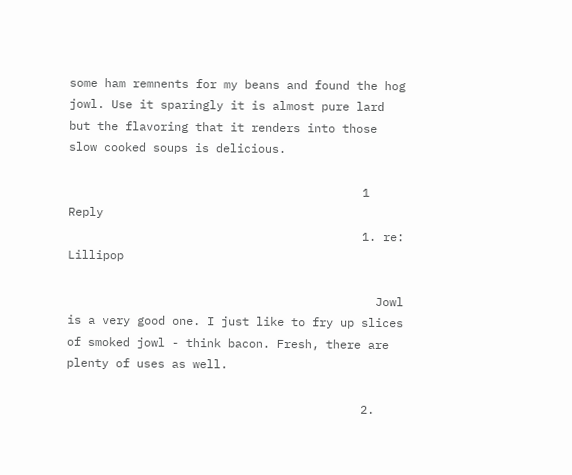some ham remnents for my beans and found the hog jowl. Use it sparingly it is almost pure lard but the flavoring that it renders into those slow cooked soups is delicious.

                                          1 Reply
                                          1. re: Lillipop

                                            Jowl is a very good one. I just like to fry up slices of smoked jowl - think bacon. Fresh, there are plenty of uses as well.

                                          2.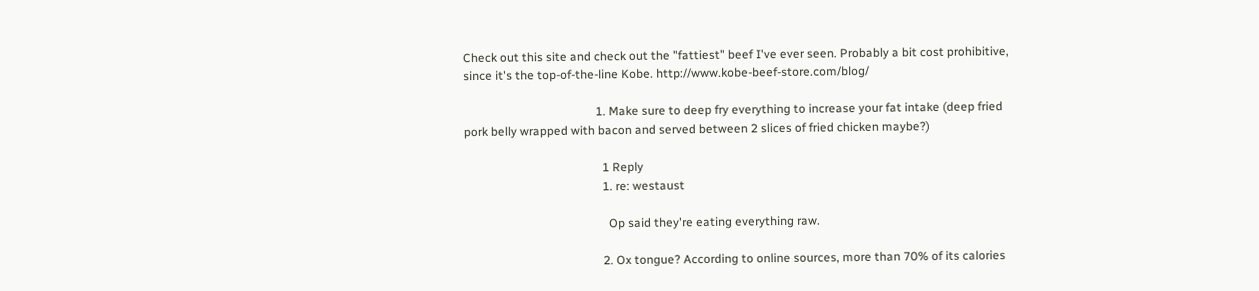Check out this site and check out the "fattiest" beef I've ever seen. Probably a bit cost prohibitive, since it's the top-of-the-line Kobe. http://www.kobe-beef-store.com/blog/

                                            1. Make sure to deep fry everything to increase your fat intake (deep fried pork belly wrapped with bacon and served between 2 slices of fried chicken maybe?)

                                              1 Reply
                                              1. re: westaust

                                                Op said they're eating everything raw.

                                              2. Ox tongue? According to online sources, more than 70% of its calories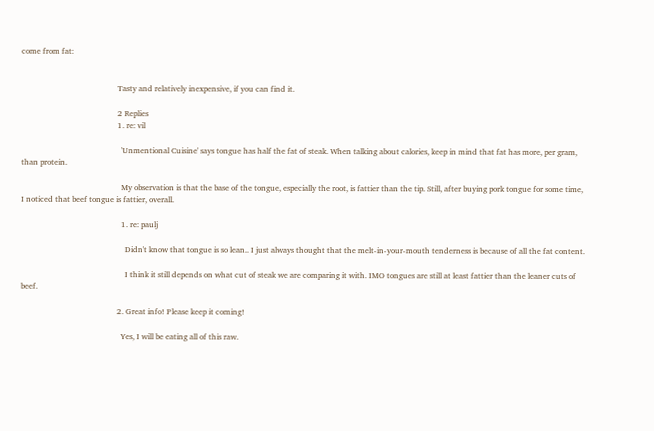come from fat:


                                                Tasty and relatively inexpensive, if you can find it.

                                                2 Replies
                                                1. re: vil

                                                  'Unmentional Cuisine' says tongue has half the fat of steak. When talking about calories, keep in mind that fat has more, per gram, than protein.

                                                  My observation is that the base of the tongue, especially the root, is fattier than the tip. Still, after buying pork tongue for some time, I noticed that beef tongue is fattier, overall.

                                                  1. re: paulj

                                                    Didn't know that tongue is so lean.. I just always thought that the melt-in-your-mouth tenderness is because of all the fat content.

                                                    I think it still depends on what cut of steak we are comparing it with. IMO tongues are still at least fattier than the leaner cuts of beef.

                                                2. Great info! Please keep it coming!

                                                  Yes, I will be eating all of this raw.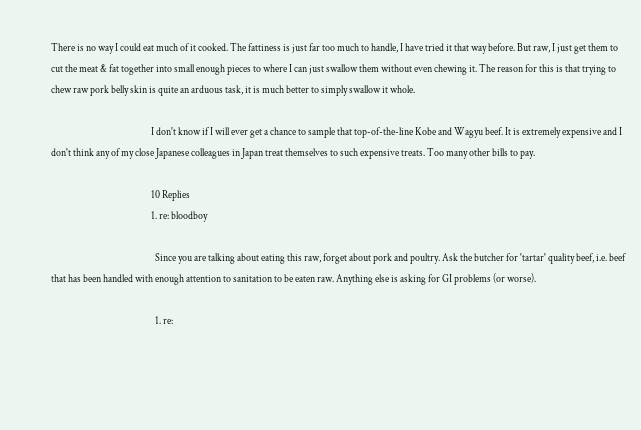There is no way I could eat much of it cooked. The fattiness is just far too much to handle, I have tried it that way before. But raw, I just get them to cut the meat & fat together into small enough pieces to where I can just swallow them without even chewing it. The reason for this is that trying to chew raw pork belly skin is quite an arduous task, it is much better to simply swallow it whole.

                                                  I don't know if I will ever get a chance to sample that top-of-the-line Kobe and Wagyu beef. It is extremely expensive and I don't think any of my close Japanese colleagues in Japan treat themselves to such expensive treats. Too many other bills to pay.

                                                  10 Replies
                                                  1. re: bloodboy

                                                    Since you are talking about eating this raw, forget about pork and poultry. Ask the butcher for 'tartar' quality beef, i.e. beef that has been handled with enough attention to sanitation to be eaten raw. Anything else is asking for GI problems (or worse).

                                                    1. re: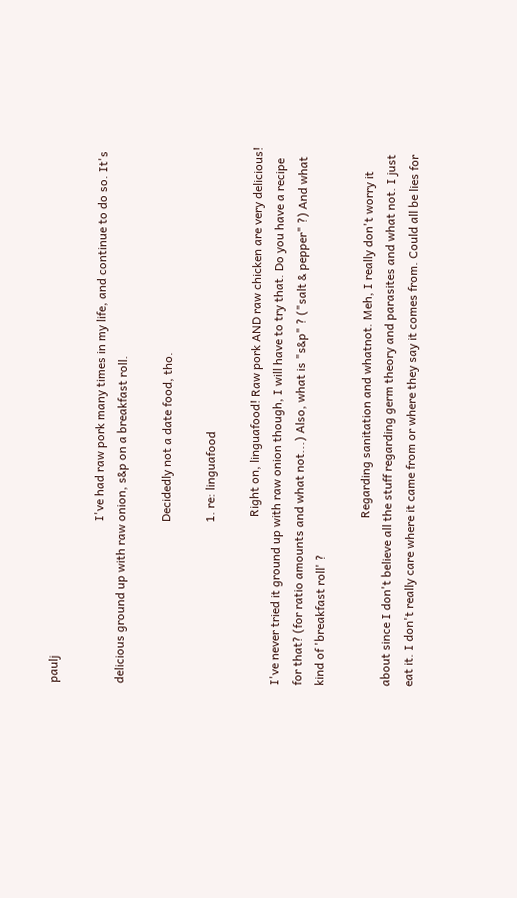paulj

                                                      I've had raw pork many times in my life, and continue to do so. It's delicious ground up with raw onion, s&p on a breakfast roll.

                                                      Decidedly not a date food, tho.

                                                      1. re: linguafood

                                                        Right on, linguafood! Raw pork AND raw chicken are very delicious! I've never tried it ground up with raw onion though, I will have to try that. Do you have a recipe for that? (for ratio amounts and what not...) Also, what is "s&p" ? ("salt & pepper" ?) And what kind of 'breakfast roll' ?

                                                        Regarding sanitation and whatnot. Meh, I really don't worry it about since I don't believe all the stuff regarding germ theory and parasites and what not. I just eat it. I don't really care where it came from or where they say it comes from. Could all be lies for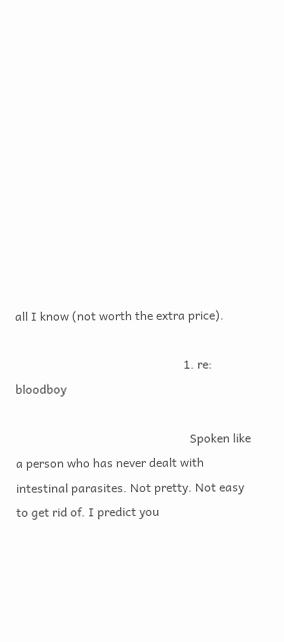all I know (not worth the extra price).

                                                        1. re: bloodboy

                                                          Spoken like a person who has never dealt with intestinal parasites. Not pretty. Not easy to get rid of. I predict you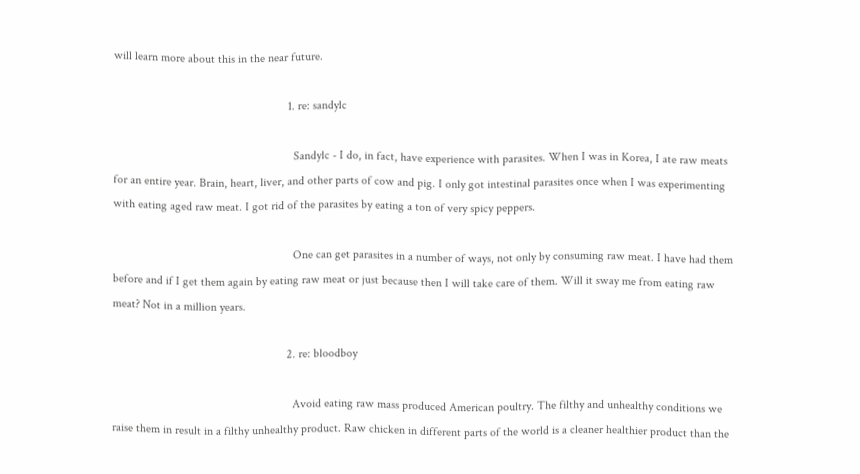will learn more about this in the near future.

                                                          1. re: sandylc

                                                            Sandylc - I do, in fact, have experience with parasites. When I was in Korea, I ate raw meats for an entire year. Brain, heart, liver, and other parts of cow and pig. I only got intestinal parasites once when I was experimenting with eating aged raw meat. I got rid of the parasites by eating a ton of very spicy peppers.

                                                            One can get parasites in a number of ways, not only by consuming raw meat. I have had them before and if I get them again by eating raw meat or just because then I will take care of them. Will it sway me from eating raw meat? Not in a million years.

                                                          2. re: bloodboy

                                                            Avoid eating raw mass produced American poultry. The filthy and unhealthy conditions we raise them in result in a filthy unhealthy product. Raw chicken in different parts of the world is a cleaner healthier product than the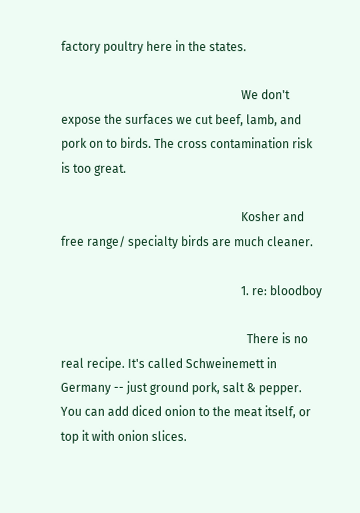factory poultry here in the states.

                                                            We don't expose the surfaces we cut beef, lamb, and pork on to birds. The cross contamination risk is too great.

                                                            Kosher and free range/ specialty birds are much cleaner.

                                                            1. re: bloodboy

                                                              There is no real recipe. It's called Schweinemett in Germany -- just ground pork, salt & pepper. You can add diced onion to the meat itself, or top it with onion slices.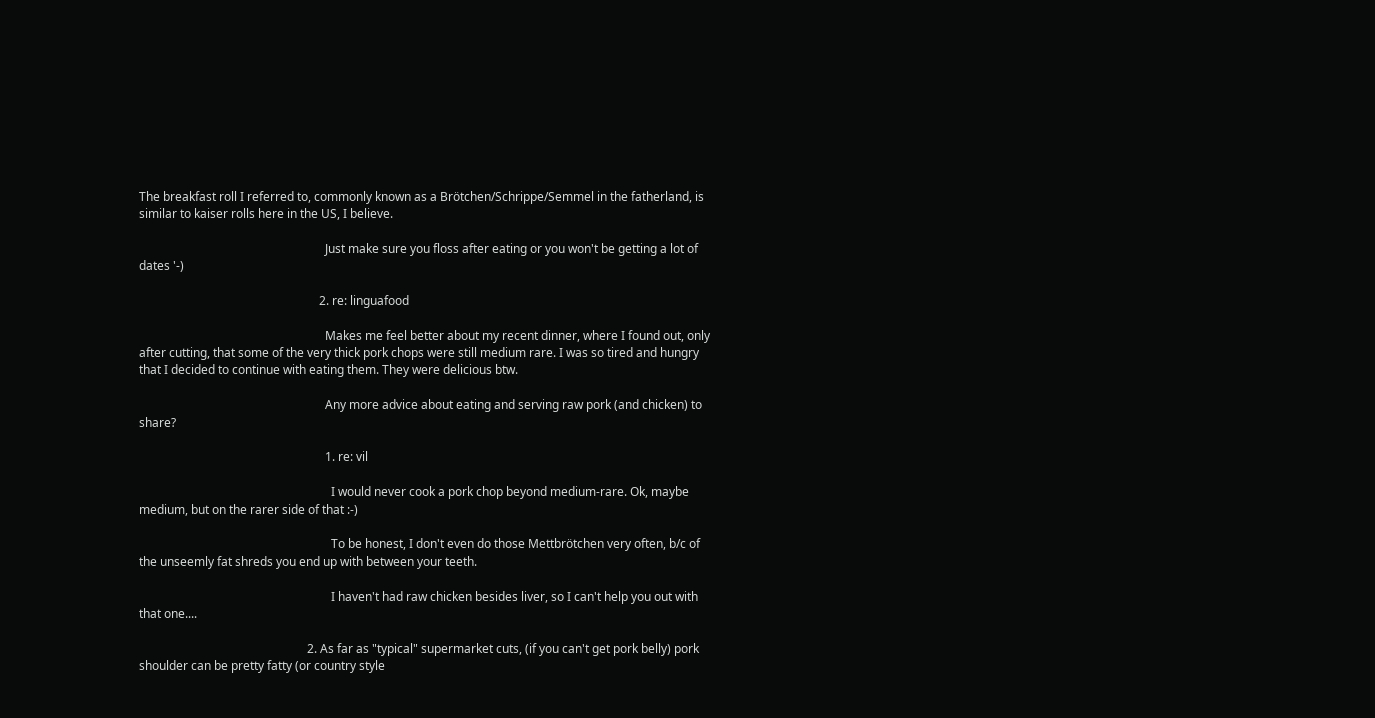The breakfast roll I referred to, commonly known as a Brötchen/Schrippe/Semmel in the fatherland, is similar to kaiser rolls here in the US, I believe.

                                                              Just make sure you floss after eating or you won't be getting a lot of dates '-)

                                                            2. re: linguafood

                                                              Makes me feel better about my recent dinner, where I found out, only after cutting, that some of the very thick pork chops were still medium rare. I was so tired and hungry that I decided to continue with eating them. They were delicious btw.

                                                              Any more advice about eating and serving raw pork (and chicken) to share?

                                                              1. re: vil

                                                                I would never cook a pork chop beyond medium-rare. Ok, maybe medium, but on the rarer side of that :-)

                                                                To be honest, I don't even do those Mettbrötchen very often, b/c of the unseemly fat shreds you end up with between your teeth.

                                                                I haven't had raw chicken besides liver, so I can't help you out with that one....

                                                        2. As far as "typical" supermarket cuts, (if you can't get pork belly) pork shoulder can be pretty fatty (or country style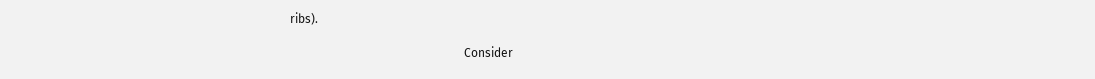ribs).

                                                          Consider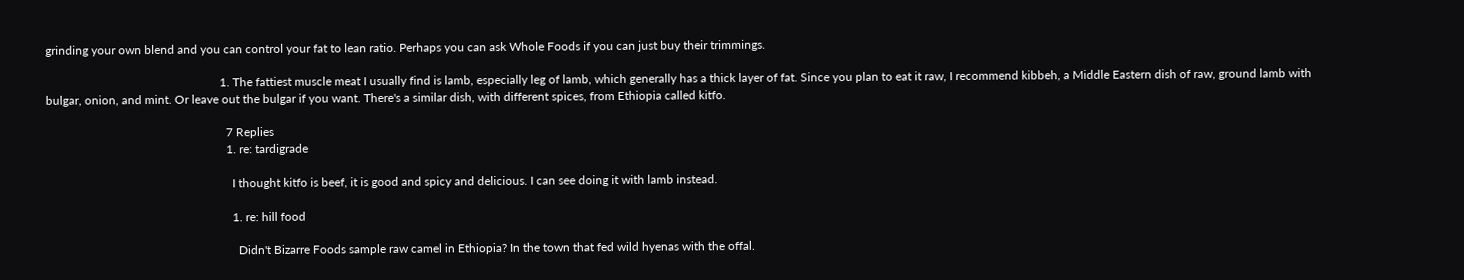grinding your own blend and you can control your fat to lean ratio. Perhaps you can ask Whole Foods if you can just buy their trimmings.

                                                          1. The fattiest muscle meat I usually find is lamb, especially leg of lamb, which generally has a thick layer of fat. Since you plan to eat it raw, I recommend kibbeh, a Middle Eastern dish of raw, ground lamb with bulgar, onion, and mint. Or leave out the bulgar if you want. There's a similar dish, with different spices, from Ethiopia called kitfo.

                                                            7 Replies
                                                            1. re: tardigrade

                                                              I thought kitfo is beef, it is good and spicy and delicious. I can see doing it with lamb instead.

                                                              1. re: hill food

                                                                Didn't Bizarre Foods sample raw camel in Ethiopia? In the town that fed wild hyenas with the offal.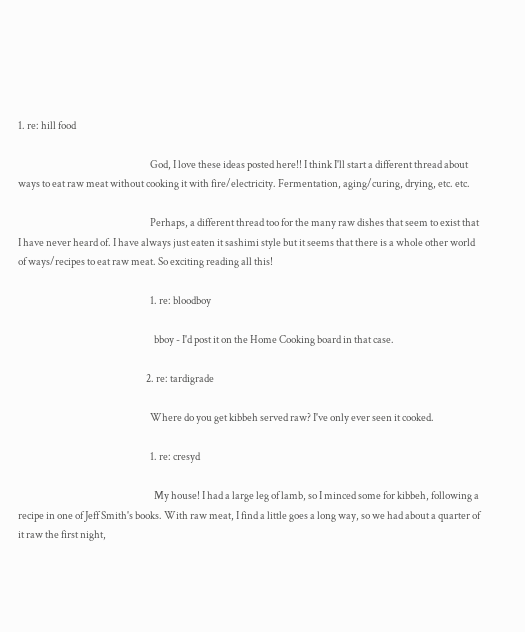1. re: hill food

                                                                  God, I love these ideas posted here!! I think I'll start a different thread about ways to eat raw meat without cooking it with fire/electricity. Fermentation, aging/curing, drying, etc. etc.

                                                                  Perhaps, a different thread too for the many raw dishes that seem to exist that I have never heard of. I have always just eaten it sashimi style but it seems that there is a whole other world of ways/recipes to eat raw meat. So exciting reading all this!

                                                                  1. re: bloodboy

                                                                    bboy - I'd post it on the Home Cooking board in that case.

                                                                2. re: tardigrade

                                                                  Where do you get kibbeh served raw? I've only ever seen it cooked.

                                                                  1. re: cresyd

                                                                    My house! I had a large leg of lamb, so I minced some for kibbeh, following a recipe in one of Jeff Smith's books. With raw meat, I find a little goes a long way, so we had about a quarter of it raw the first night,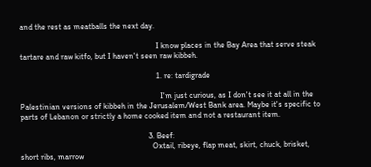and the rest as meatballs the next day.

                                                                    I know places in the Bay Area that serve steak tartare and raw kitfo, but I haven't seen raw kibbeh.

                                                                    1. re: tardigrade

                                                                      I'm just curious, as I don't see it at all in the Palestinian versions of kibbeh in the Jerusalem/West Bank area. Maybe it's specific to parts of Lebanon or strictly a home cooked item and not a restaurant item.

                                                                3. Beef:
                                                                  Oxtail, ribeye, flap meat, skirt, chuck, brisket, short ribs, marrow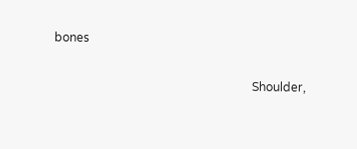bones

                                                                  Shoulder,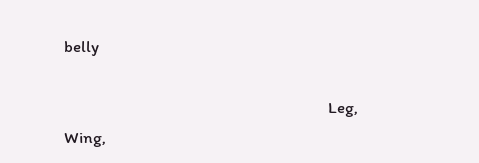belly

                                                                  Leg, Wing,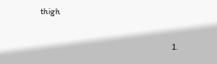thigh

                                                                  1.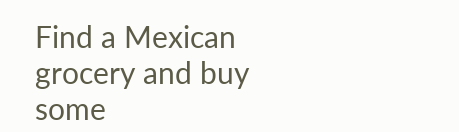Find a Mexican grocery and buy some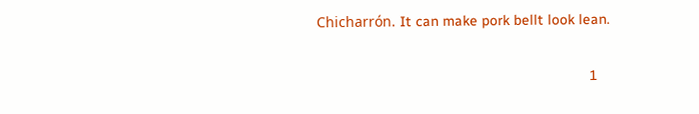Chicharrón. It can make pork bellt look lean.

                                                                    1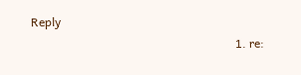Reply
                                                                    1. re: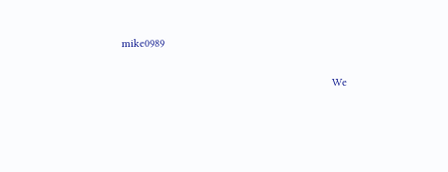mike0989

                                                                      We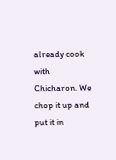already cook with Chicharon. We chop it up and put it in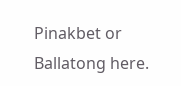Pinakbet or Ballatong here.